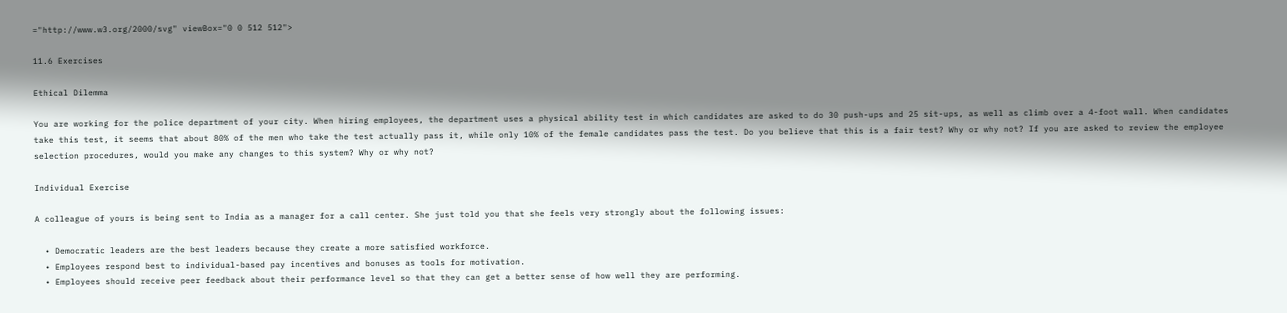="http://www.w3.org/2000/svg" viewBox="0 0 512 512">

11.6 Exercises

Ethical Dilemma

You are working for the police department of your city. When hiring employees, the department uses a physical ability test in which candidates are asked to do 30 push-ups and 25 sit-ups, as well as climb over a 4-foot wall. When candidates take this test, it seems that about 80% of the men who take the test actually pass it, while only 10% of the female candidates pass the test. Do you believe that this is a fair test? Why or why not? If you are asked to review the employee selection procedures, would you make any changes to this system? Why or why not?

Individual Exercise

A colleague of yours is being sent to India as a manager for a call center. She just told you that she feels very strongly about the following issues:

  • Democratic leaders are the best leaders because they create a more satisfied workforce.
  • Employees respond best to individual-based pay incentives and bonuses as tools for motivation.
  • Employees should receive peer feedback about their performance level so that they can get a better sense of how well they are performing.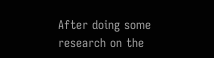After doing some research on the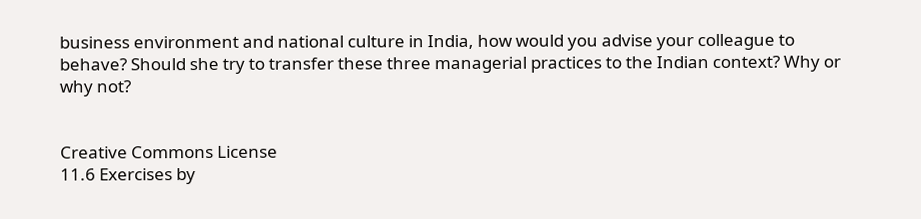business environment and national culture in India, how would you advise your colleague to behave? Should she try to transfer these three managerial practices to the Indian context? Why or why not?


Creative Commons License
11.6 Exercises by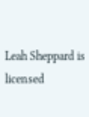Leah Sheppard is licensed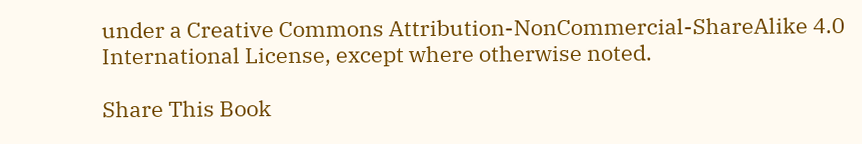under a Creative Commons Attribution-NonCommercial-ShareAlike 4.0 International License, except where otherwise noted.

Share This Book